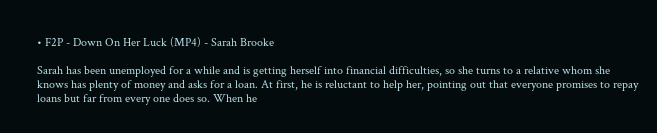• F2P - Down On Her Luck (MP4) - Sarah Brooke

Sarah has been unemployed for a while and is getting herself into financial difficulties, so she turns to a relative whom she knows has plenty of money and asks for a loan. At first, he is reluctant to help her, pointing out that everyone promises to repay loans but far from every one does so. When he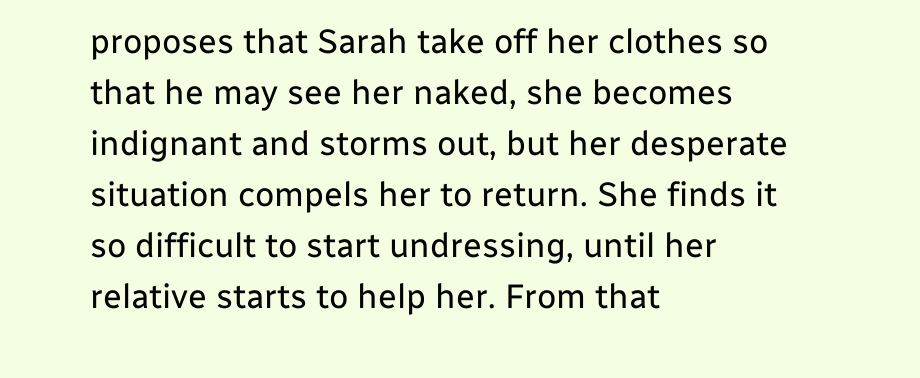proposes that Sarah take off her clothes so that he may see her naked, she becomes indignant and storms out, but her desperate situation compels her to return. She finds it so difficult to start undressing, until her relative starts to help her. From that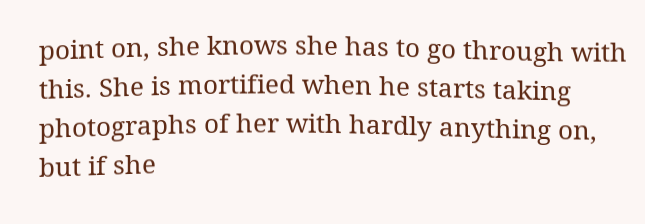point on, she knows she has to go through with this. She is mortified when he starts taking photographs of her with hardly anything on, but if she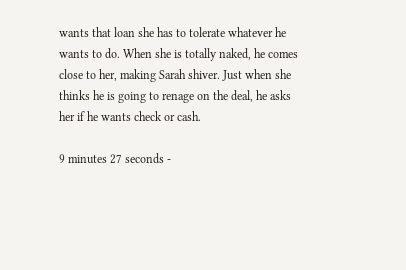wants that loan she has to tolerate whatever he wants to do. When she is totally naked, he comes close to her, making Sarah shiver. Just when she thinks he is going to renage on the deal, he asks her if he wants check or cash.

9 minutes 27 seconds -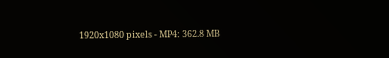1920x1080 pixels - MP4: 362.8 MB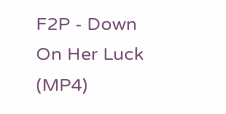F2P - Down On Her Luck (MP4)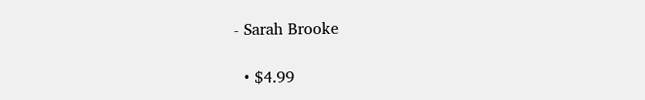- Sarah Brooke

  • $4.99